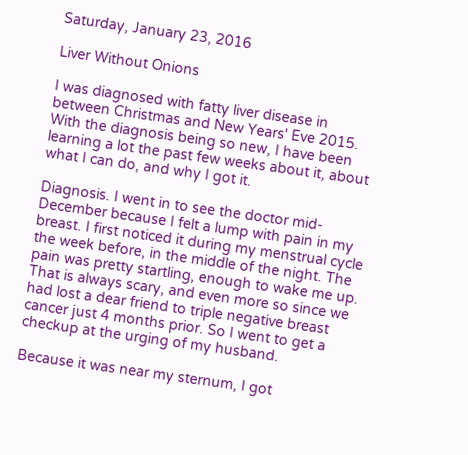Saturday, January 23, 2016

Liver Without Onions

I was diagnosed with fatty liver disease in between Christmas and New Years' Eve 2015. With the diagnosis being so new, I have been learning a lot the past few weeks about it, about what I can do, and why I got it.

Diagnosis. I went in to see the doctor mid-December because I felt a lump with pain in my breast. I first noticed it during my menstrual cycle the week before, in the middle of the night. The pain was pretty startling, enough to wake me up. That is always scary, and even more so since we had lost a dear friend to triple negative breast cancer just 4 months prior. So I went to get a checkup at the urging of my husband.

Because it was near my sternum, I got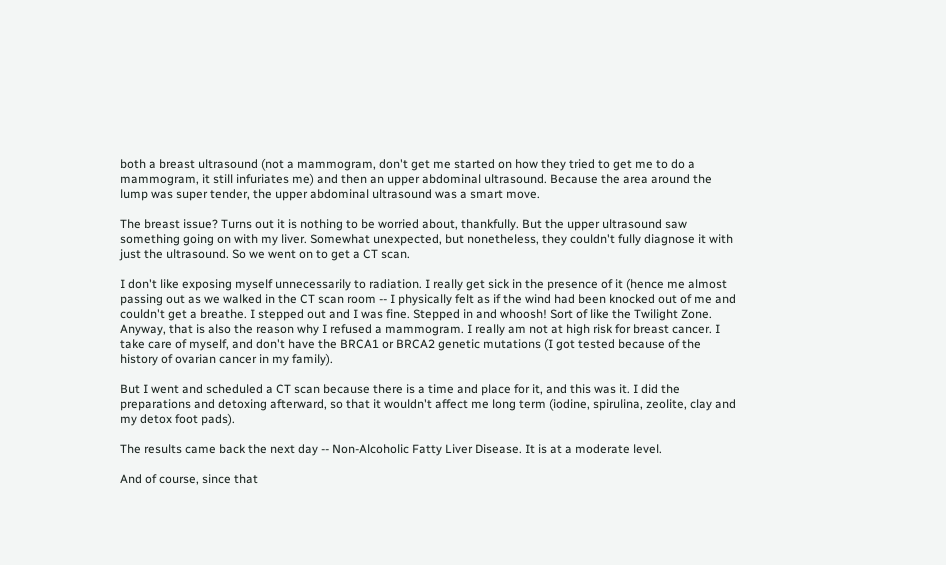both a breast ultrasound (not a mammogram, don't get me started on how they tried to get me to do a mammogram, it still infuriates me) and then an upper abdominal ultrasound. Because the area around the lump was super tender, the upper abdominal ultrasound was a smart move.

The breast issue? Turns out it is nothing to be worried about, thankfully. But the upper ultrasound saw something going on with my liver. Somewhat unexpected, but nonetheless, they couldn't fully diagnose it with just the ultrasound. So we went on to get a CT scan.

I don't like exposing myself unnecessarily to radiation. I really get sick in the presence of it (hence me almost passing out as we walked in the CT scan room -- I physically felt as if the wind had been knocked out of me and couldn't get a breathe. I stepped out and I was fine. Stepped in and whoosh! Sort of like the Twilight Zone. Anyway, that is also the reason why I refused a mammogram. I really am not at high risk for breast cancer. I take care of myself, and don't have the BRCA1 or BRCA2 genetic mutations (I got tested because of the history of ovarian cancer in my family).

But I went and scheduled a CT scan because there is a time and place for it, and this was it. I did the preparations and detoxing afterward, so that it wouldn't affect me long term (iodine, spirulina, zeolite, clay and my detox foot pads).

The results came back the next day -- Non-Alcoholic Fatty Liver Disease. It is at a moderate level.

And of course, since that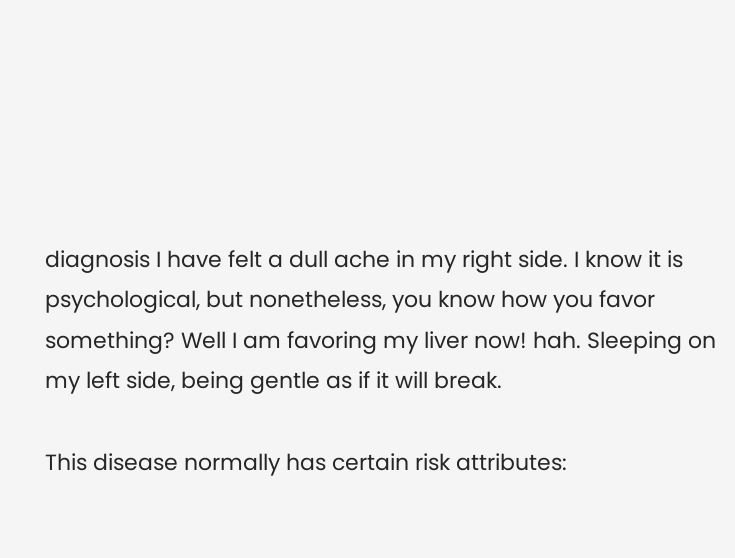diagnosis I have felt a dull ache in my right side. I know it is psychological, but nonetheless, you know how you favor something? Well I am favoring my liver now! hah. Sleeping on my left side, being gentle as if it will break.

This disease normally has certain risk attributes: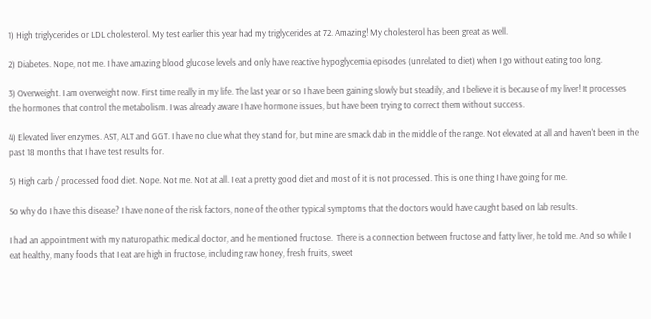1) High triglycerides or LDL cholesterol. My test earlier this year had my triglycerides at 72. Amazing! My cholesterol has been great as well.

2) Diabetes. Nope, not me. I have amazing blood glucose levels and only have reactive hypoglycemia episodes (unrelated to diet) when I go without eating too long.

3) Overweight. I am overweight now. First time really in my life. The last year or so I have been gaining slowly but steadily, and I believe it is because of my liver! It processes the hormones that control the metabolism. I was already aware I have hormone issues, but have been trying to correct them without success.

4) Elevated liver enzymes. AST, ALT and GGT. I have no clue what they stand for, but mine are smack dab in the middle of the range. Not elevated at all and haven't been in the past 18 months that I have test results for.

5) High carb / processed food diet. Nope. Not me. Not at all. I eat a pretty good diet and most of it is not processed. This is one thing I have going for me.

So why do I have this disease? I have none of the risk factors, none of the other typical symptoms that the doctors would have caught based on lab results.

I had an appointment with my naturopathic medical doctor, and he mentioned fructose.  There is a connection between fructose and fatty liver, he told me. And so while I eat healthy, many foods that I eat are high in fructose, including raw honey, fresh fruits, sweet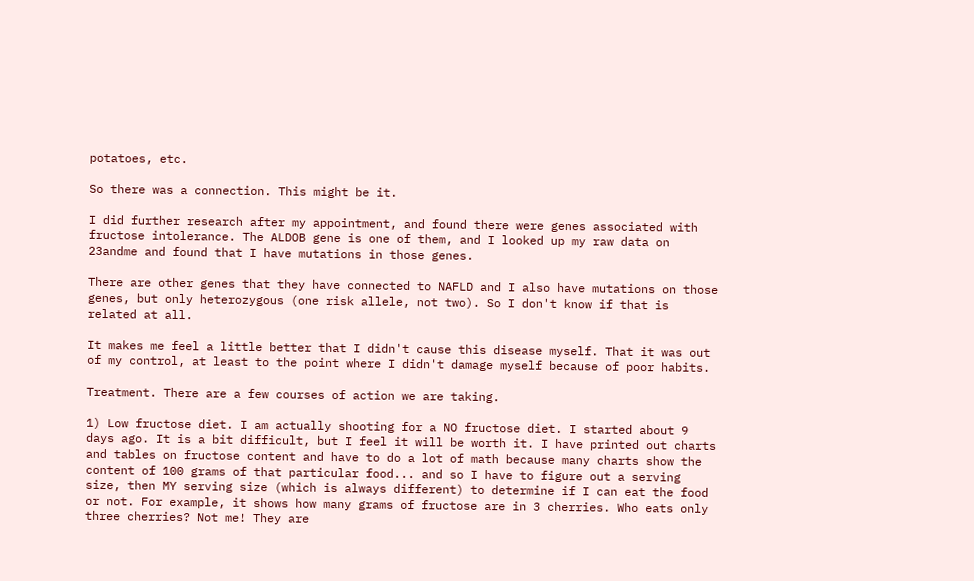potatoes, etc.

So there was a connection. This might be it.

I did further research after my appointment, and found there were genes associated with fructose intolerance. The ALDOB gene is one of them, and I looked up my raw data on 23andme and found that I have mutations in those genes.

There are other genes that they have connected to NAFLD and I also have mutations on those genes, but only heterozygous (one risk allele, not two). So I don't know if that is related at all.

It makes me feel a little better that I didn't cause this disease myself. That it was out of my control, at least to the point where I didn't damage myself because of poor habits.

Treatment. There are a few courses of action we are taking.

1) Low fructose diet. I am actually shooting for a NO fructose diet. I started about 9 days ago. It is a bit difficult, but I feel it will be worth it. I have printed out charts and tables on fructose content and have to do a lot of math because many charts show the content of 100 grams of that particular food... and so I have to figure out a serving size, then MY serving size (which is always different) to determine if I can eat the food or not. For example, it shows how many grams of fructose are in 3 cherries. Who eats only three cherries? Not me! They are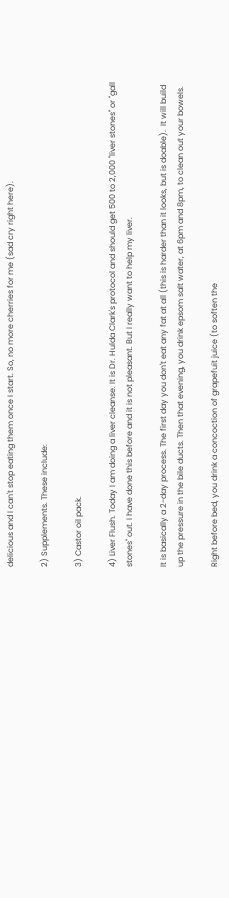delicious and I can't stop eating them once I start. So, no more cherries for me (sad cry right here).

2) Supplements. These include:

3) Castor oil pack.

4) Liver Flush. Today I am doing a liver cleanse. It is Dr. Hulda Clark's protocol and should get 500 to 2,000 "liver stones" or "gall stones" out. I have done this before and it is not pleasant. But I really want to help my liver.

It is basically a 2-day process. The first day you don't eat any fat at all (this is harder than it looks, but is doable).  It will build up the pressure in the bile ducts. Then that evening, you drink epsom salt water, at 6pm and 8pm, to clean out your bowels.

Right before bed, you drink a concoction of grapefuit juice (to soften the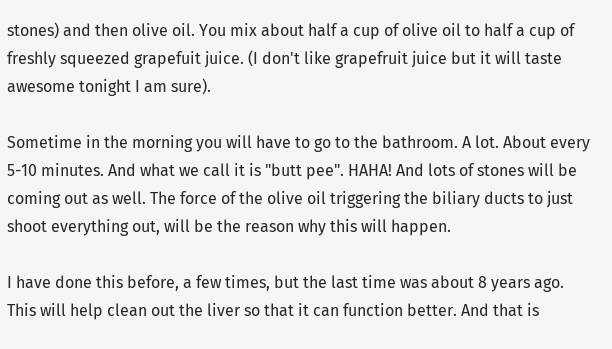stones) and then olive oil. You mix about half a cup of olive oil to half a cup of freshly squeezed grapefuit juice. (I don't like grapefruit juice but it will taste awesome tonight I am sure).

Sometime in the morning you will have to go to the bathroom. A lot. About every 5-10 minutes. And what we call it is "butt pee". HAHA! And lots of stones will be coming out as well. The force of the olive oil triggering the biliary ducts to just shoot everything out, will be the reason why this will happen.

I have done this before, a few times, but the last time was about 8 years ago. This will help clean out the liver so that it can function better. And that is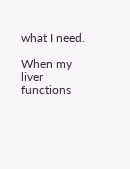what I need.

When my liver functions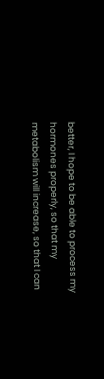better, I hope to be able to process my hormones properly, so that my metabolism will increase, so that I can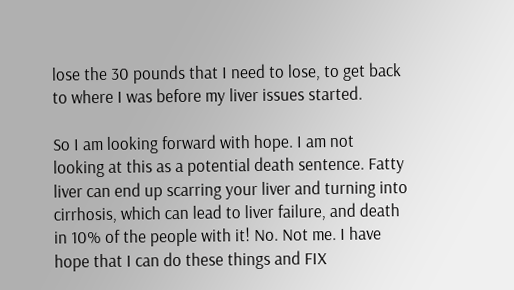lose the 30 pounds that I need to lose, to get back to where I was before my liver issues started.

So I am looking forward with hope. I am not looking at this as a potential death sentence. Fatty liver can end up scarring your liver and turning into cirrhosis, which can lead to liver failure, and death in 10% of the people with it! No. Not me. I have hope that I can do these things and FIX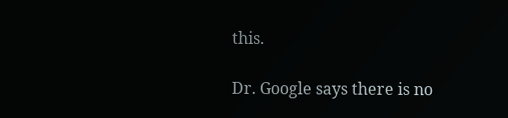this.

Dr. Google says there is no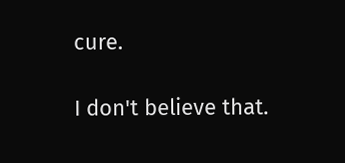cure.

I don't believe that.